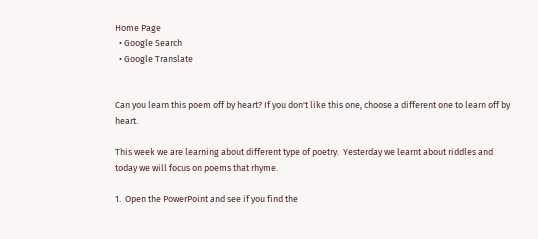Home Page
  • Google Search
  • Google Translate


Can you learn this poem off by heart? If you don't like this one, choose a different one to learn off by heart.

This week we are learning about different type of poetry.  Yesterday we learnt about riddles and today we will focus on poems that rhyme.

1.  Open the PowerPoint and see if you find the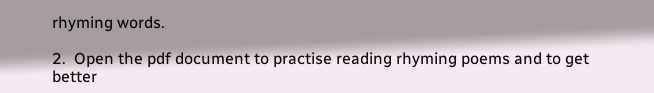rhyming words.

2.  Open the pdf document to practise reading rhyming poems and to get better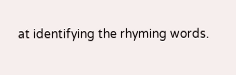at identifying the rhyming words.